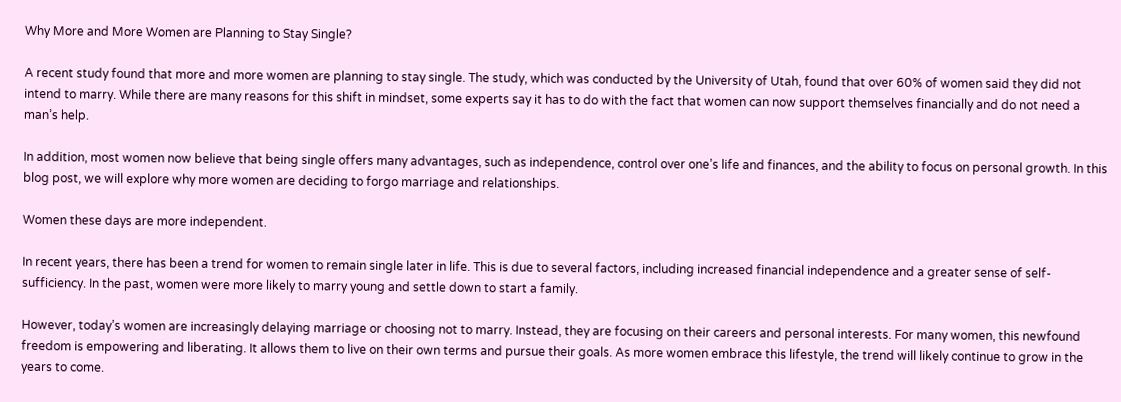Why More and More Women are Planning to Stay Single?

A recent study found that more and more women are planning to stay single. The study, which was conducted by the University of Utah, found that over 60% of women said they did not intend to marry. While there are many reasons for this shift in mindset, some experts say it has to do with the fact that women can now support themselves financially and do not need a man’s help.

In addition, most women now believe that being single offers many advantages, such as independence, control over one’s life and finances, and the ability to focus on personal growth. In this blog post, we will explore why more women are deciding to forgo marriage and relationships.

Women these days are more independent.

In recent years, there has been a trend for women to remain single later in life. This is due to several factors, including increased financial independence and a greater sense of self-sufficiency. In the past, women were more likely to marry young and settle down to start a family.

However, today’s women are increasingly delaying marriage or choosing not to marry. Instead, they are focusing on their careers and personal interests. For many women, this newfound freedom is empowering and liberating. It allows them to live on their own terms and pursue their goals. As more women embrace this lifestyle, the trend will likely continue to grow in the years to come.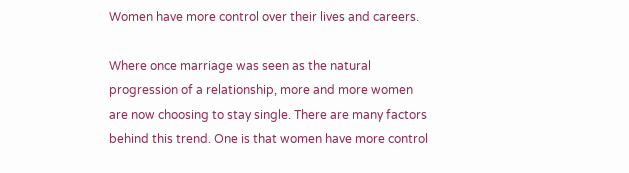Women have more control over their lives and careers.

Where once marriage was seen as the natural progression of a relationship, more and more women are now choosing to stay single. There are many factors behind this trend. One is that women have more control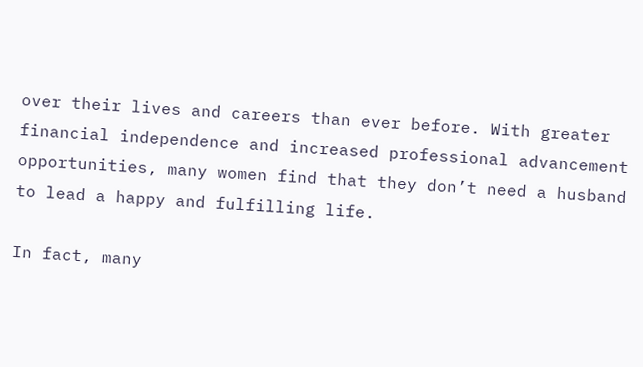over their lives and careers than ever before. With greater financial independence and increased professional advancement opportunities, many women find that they don’t need a husband to lead a happy and fulfilling life.

In fact, many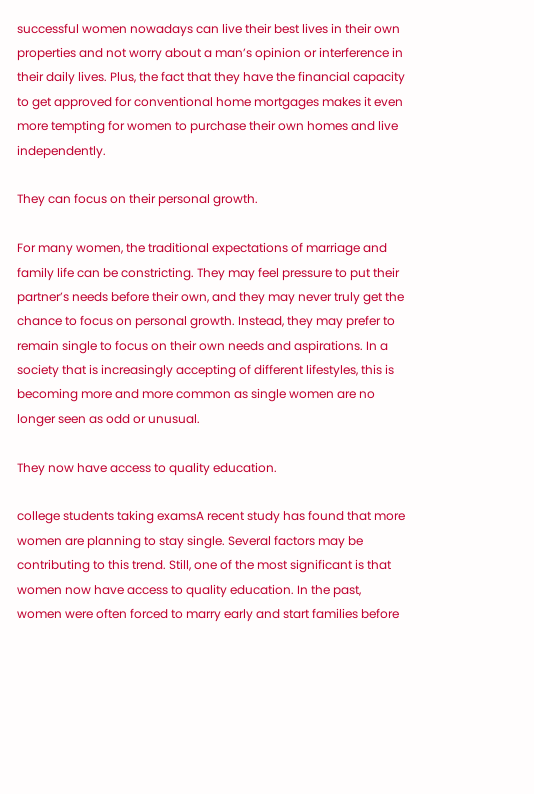successful women nowadays can live their best lives in their own properties and not worry about a man’s opinion or interference in their daily lives. Plus, the fact that they have the financial capacity to get approved for conventional home mortgages makes it even more tempting for women to purchase their own homes and live independently.

They can focus on their personal growth.

For many women, the traditional expectations of marriage and family life can be constricting. They may feel pressure to put their partner’s needs before their own, and they may never truly get the chance to focus on personal growth. Instead, they may prefer to remain single to focus on their own needs and aspirations. In a society that is increasingly accepting of different lifestyles, this is becoming more and more common as single women are no longer seen as odd or unusual.

They now have access to quality education.

college students taking examsA recent study has found that more women are planning to stay single. Several factors may be contributing to this trend. Still, one of the most significant is that women now have access to quality education. In the past, women were often forced to marry early and start families before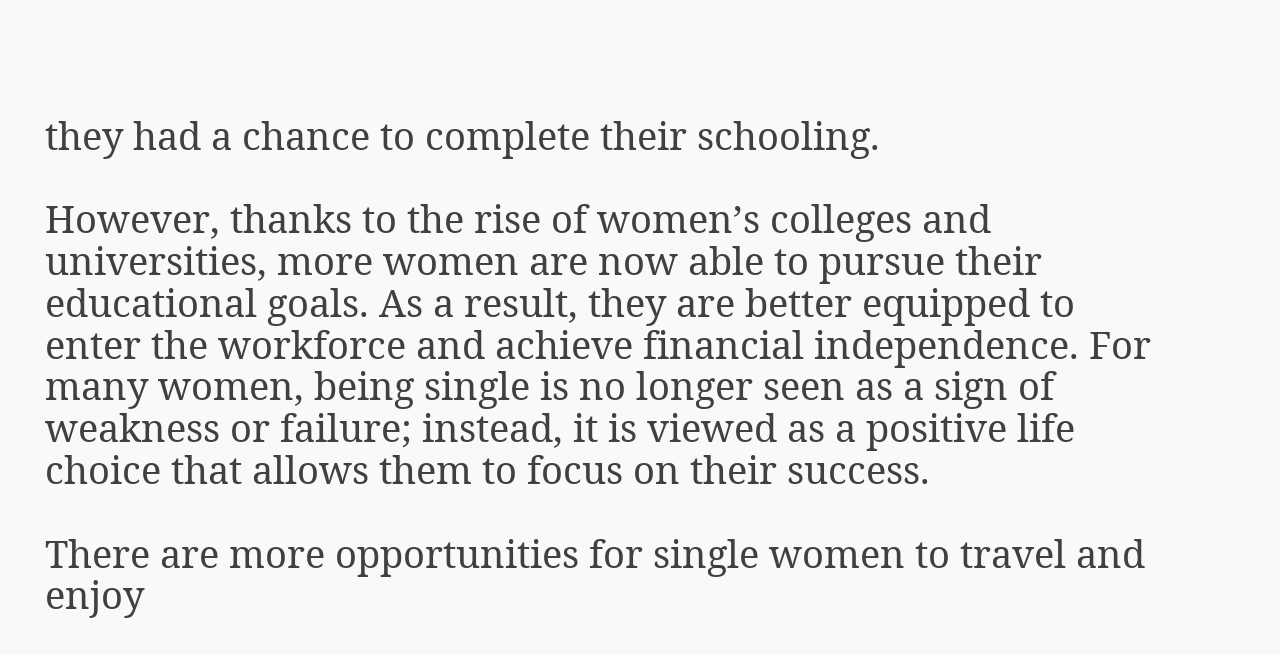they had a chance to complete their schooling.

However, thanks to the rise of women’s colleges and universities, more women are now able to pursue their educational goals. As a result, they are better equipped to enter the workforce and achieve financial independence. For many women, being single is no longer seen as a sign of weakness or failure; instead, it is viewed as a positive life choice that allows them to focus on their success.

There are more opportunities for single women to travel and enjoy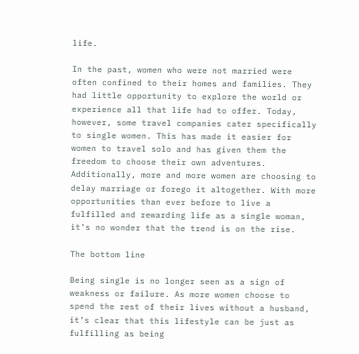life.

In the past, women who were not married were often confined to their homes and families. They had little opportunity to explore the world or experience all that life had to offer. Today, however, some travel companies cater specifically to single women. This has made it easier for women to travel solo and has given them the freedom to choose their own adventures. Additionally, more and more women are choosing to delay marriage or forego it altogether. With more opportunities than ever before to live a fulfilled and rewarding life as a single woman, it’s no wonder that the trend is on the rise.

The bottom line

Being single is no longer seen as a sign of weakness or failure. As more women choose to spend the rest of their lives without a husband, it’s clear that this lifestyle can be just as fulfilling as being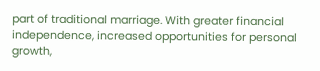part of traditional marriage. With greater financial independence, increased opportunities for personal growth,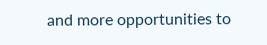and more opportunities to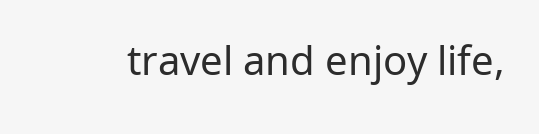travel and enjoy life,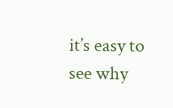it’s easy to see why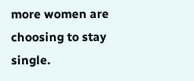more women are choosing to stay single.